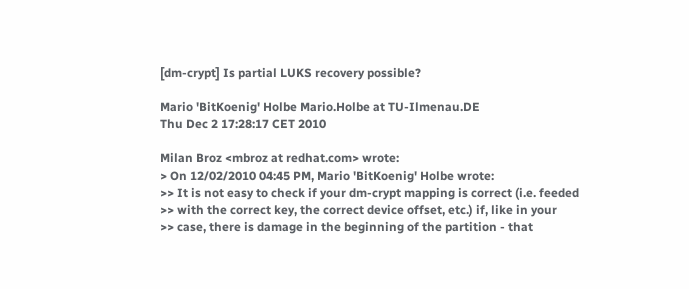[dm-crypt] Is partial LUKS recovery possible?

Mario 'BitKoenig' Holbe Mario.Holbe at TU-Ilmenau.DE
Thu Dec 2 17:28:17 CET 2010

Milan Broz <mbroz at redhat.com> wrote:
> On 12/02/2010 04:45 PM, Mario 'BitKoenig' Holbe wrote:
>> It is not easy to check if your dm-crypt mapping is correct (i.e. feeded
>> with the correct key, the correct device offset, etc.) if, like in your
>> case, there is damage in the beginning of the partition - that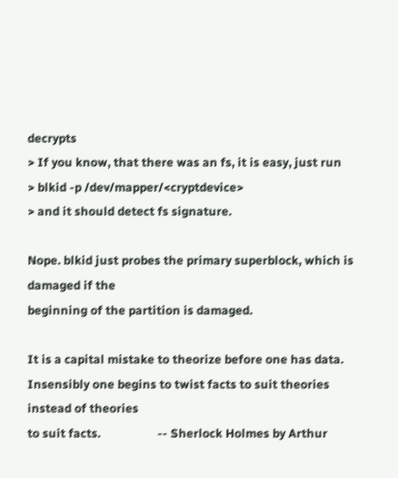decrypts
> If you know, that there was an fs, it is easy, just run
> blkid -p /dev/mapper/<cryptdevice>
> and it should detect fs signature.

Nope. blkid just probes the primary superblock, which is damaged if the
beginning of the partition is damaged.

It is a capital mistake to theorize before one has data.
Insensibly one begins to twist facts to suit theories instead of theories
to suit facts.                   -- Sherlock Holmes by Arthur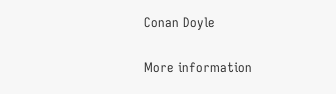Conan Doyle

More information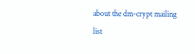about the dm-crypt mailing list